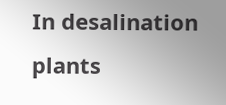In desalination plants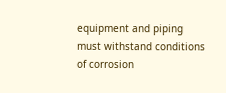equipment and piping must withstand conditions of corrosion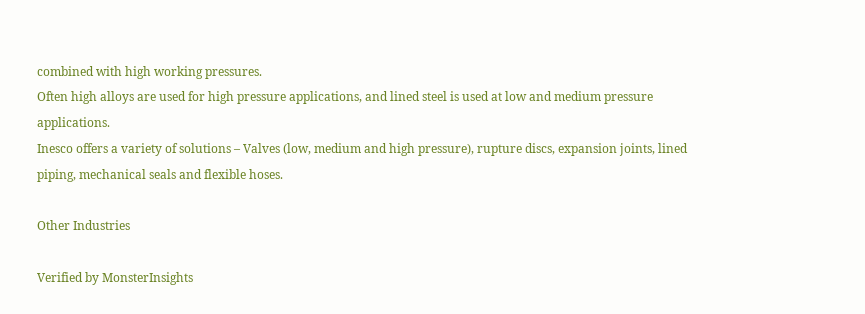combined with high working pressures.
Often high alloys are used for high pressure applications, and lined steel is used at low and medium pressure applications.
Inesco offers a variety of solutions – Valves (low, medium and high pressure), rupture discs, expansion joints, lined piping, mechanical seals and flexible hoses.

Other Industries

Verified by MonsterInsights